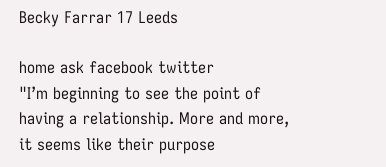Becky Farrar 17 Leeds

home ask facebook twitter
"I’m beginning to see the point of having a relationship. More and more, it seems like their purpose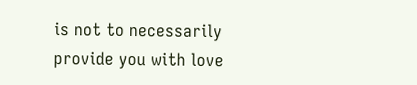is not to necessarily provide you with love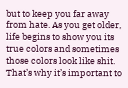but to keep you far away from hate. As you get older, life begins to show you its true colors and sometimes those colors look like shit. That’s why it’s important to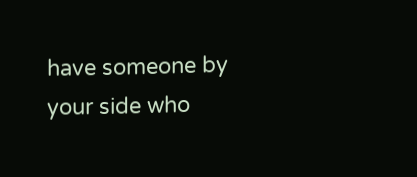have someone by your side who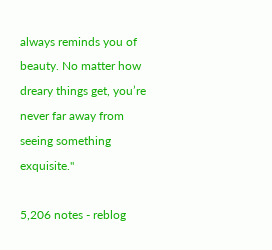always reminds you of beauty. No matter how dreary things get, you’re never far away from seeing something exquisite."

5,206 notes - reblog